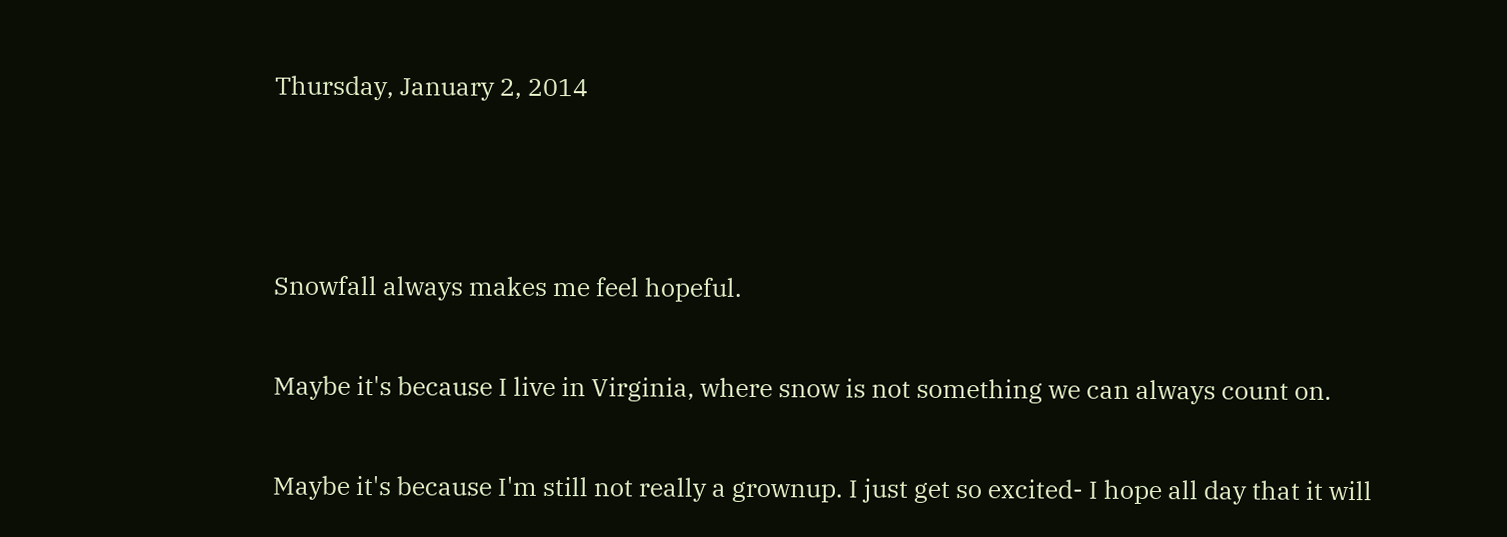Thursday, January 2, 2014



Snowfall always makes me feel hopeful.

Maybe it's because I live in Virginia, where snow is not something we can always count on.

Maybe it's because I'm still not really a grownup. I just get so excited- I hope all day that it will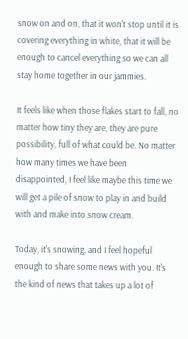snow on and on, that it won't stop until it is covering everything in white, that it will be enough to cancel everything so we can all stay home together in our jammies.

It feels like when those flakes start to fall, no matter how tiny they are, they are pure possibility, full of what could be. No matter how many times we have been disappointed, I feel like maybe this time we will get a pile of snow to play in and build with and make into snow cream.

Today, it's snowing, and I feel hopeful enough to share some news with you. It's the kind of news that takes up a lot of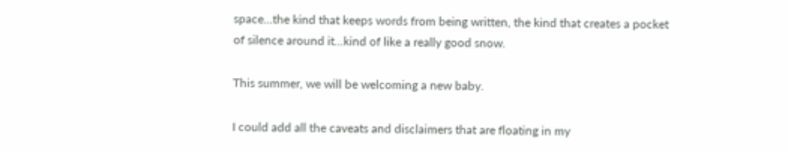space...the kind that keeps words from being written, the kind that creates a pocket of silence around it...kind of like a really good snow.

This summer, we will be welcoming a new baby.

I could add all the caveats and disclaimers that are floating in my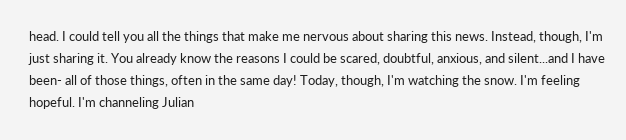head. I could tell you all the things that make me nervous about sharing this news. Instead, though, I'm just sharing it. You already know the reasons I could be scared, doubtful, anxious, and silent...and I have been- all of those things, often in the same day! Today, though, I'm watching the snow. I'm feeling hopeful. I'm channeling Julian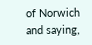of Norwich and saying,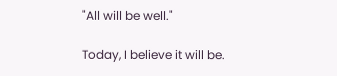"All will be well."

Today, I believe it will be.